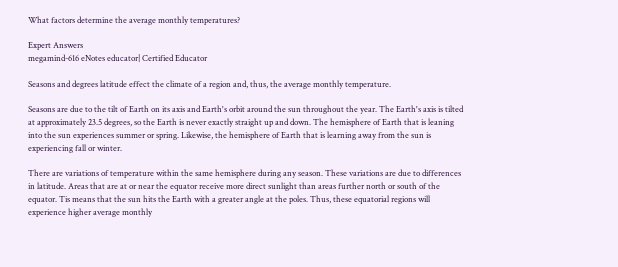What factors determine the average monthly temperatures?

Expert Answers
megamind-616 eNotes educator| Certified Educator

Seasons and degrees latitude effect the climate of a region and, thus, the average monthly temperature.

Seasons are due to the tilt of Earth on its axis and Earth's orbit around the sun throughout the year. The Earth's axis is tilted at approximately 23.5 degrees, so the Earth is never exactly straight up and down. The hemisphere of Earth that is leaning into the sun experiences summer or spring. Likewise, the hemisphere of Earth that is learning away from the sun is experiencing fall or winter.

There are variations of temperature within the same hemisphere during any season. These variations are due to differences in latitude. Areas that are at or near the equator receive more direct sunlight than areas further north or south of the equator. Tis means that the sun hits the Earth with a greater angle at the poles. Thus, these equatorial regions will experience higher average monthly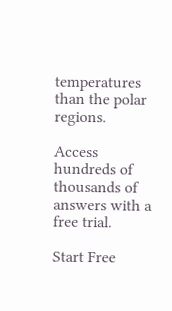temperatures than the polar regions.

Access hundreds of thousands of answers with a free trial.

Start Free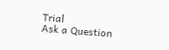Trial
Ask a Question